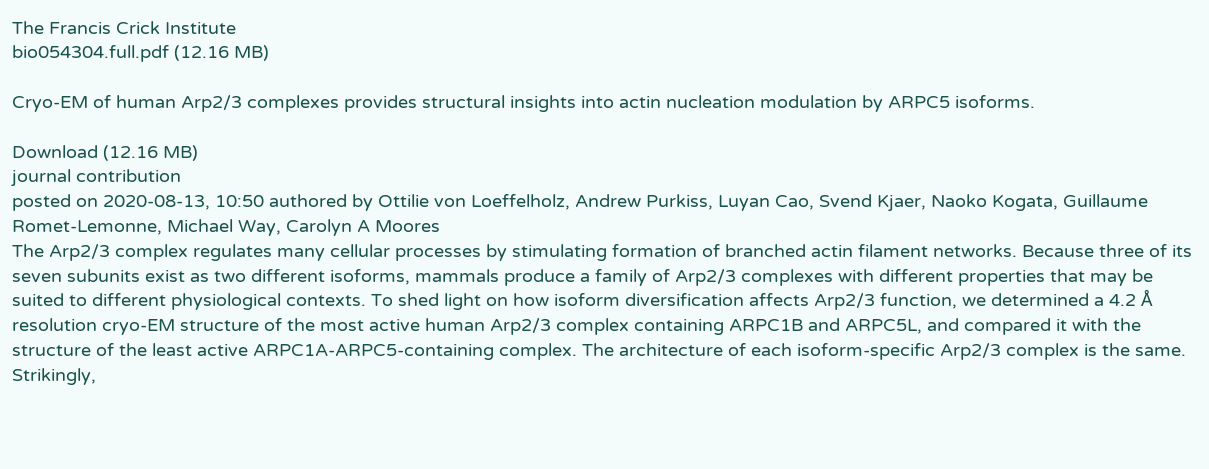The Francis Crick Institute
bio054304.full.pdf (12.16 MB)

Cryo-EM of human Arp2/3 complexes provides structural insights into actin nucleation modulation by ARPC5 isoforms.

Download (12.16 MB)
journal contribution
posted on 2020-08-13, 10:50 authored by Ottilie von Loeffelholz, Andrew Purkiss, Luyan Cao, Svend Kjaer, Naoko Kogata, Guillaume Romet-Lemonne, Michael Way, Carolyn A Moores
The Arp2/3 complex regulates many cellular processes by stimulating formation of branched actin filament networks. Because three of its seven subunits exist as two different isoforms, mammals produce a family of Arp2/3 complexes with different properties that may be suited to different physiological contexts. To shed light on how isoform diversification affects Arp2/3 function, we determined a 4.2 Å resolution cryo-EM structure of the most active human Arp2/3 complex containing ARPC1B and ARPC5L, and compared it with the structure of the least active ARPC1A-ARPC5-containing complex. The architecture of each isoform-specific Arp2/3 complex is the same. Strikingly,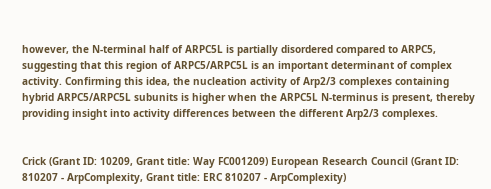however, the N-terminal half of ARPC5L is partially disordered compared to ARPC5, suggesting that this region of ARPC5/ARPC5L is an important determinant of complex activity. Confirming this idea, the nucleation activity of Arp2/3 complexes containing hybrid ARPC5/ARPC5L subunits is higher when the ARPC5L N-terminus is present, thereby providing insight into activity differences between the different Arp2/3 complexes.


Crick (Grant ID: 10209, Grant title: Way FC001209) European Research Council (Grant ID: 810207 - ArpComplexity, Grant title: ERC 810207 - ArpComplexity)